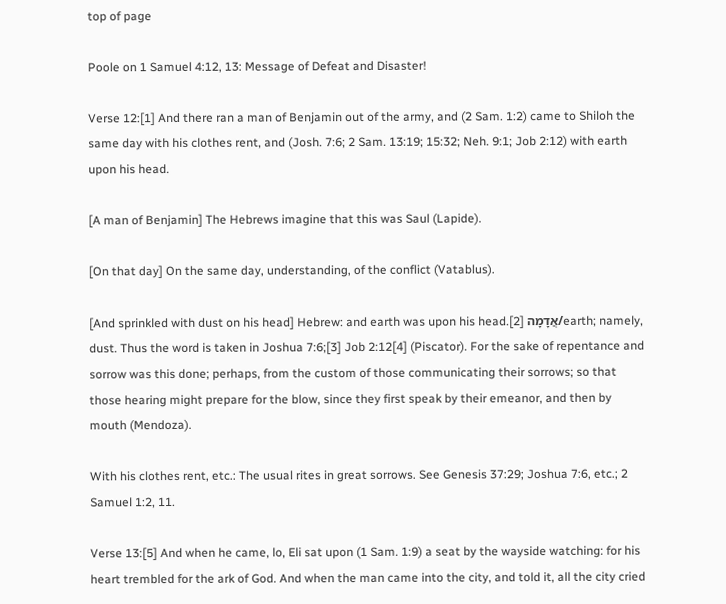top of page

Poole on 1 Samuel 4:12, 13: Message of Defeat and Disaster!

Verse 12:[1] And there ran a man of Benjamin out of the army, and (2 Sam. 1:2) came to Shiloh the same day with his clothes rent, and (Josh. 7:6; 2 Sam. 13:19; 15:32; Neh. 9:1; Job 2:12) with earth upon his head.

[A man of Benjamin] The Hebrews imagine that this was Saul (Lapide).

[On that day] On the same day, understanding, of the conflict (Vatablus).

[And sprinkled with dust on his head] Hebrew: and earth was upon his head.[2] אֲדָמָה/earth; namely, dust. Thus the word is taken in Joshua 7:6;[3] Job 2:12[4] (Piscator). For the sake of repentance and sorrow was this done; perhaps, from the custom of those communicating their sorrows; so that those hearing might prepare for the blow, since they first speak by their emeanor, and then by mouth (Mendoza).

With his clothes rent, etc.: The usual rites in great sorrows. See Genesis 37:29; Joshua 7:6, etc.; 2 Samuel 1:2, 11.

Verse 13:[5] And when he came, lo, Eli sat upon (1 Sam. 1:9) a seat by the wayside watching: for his heart trembled for the ark of God. And when the man came into the city, and told it, all the city cried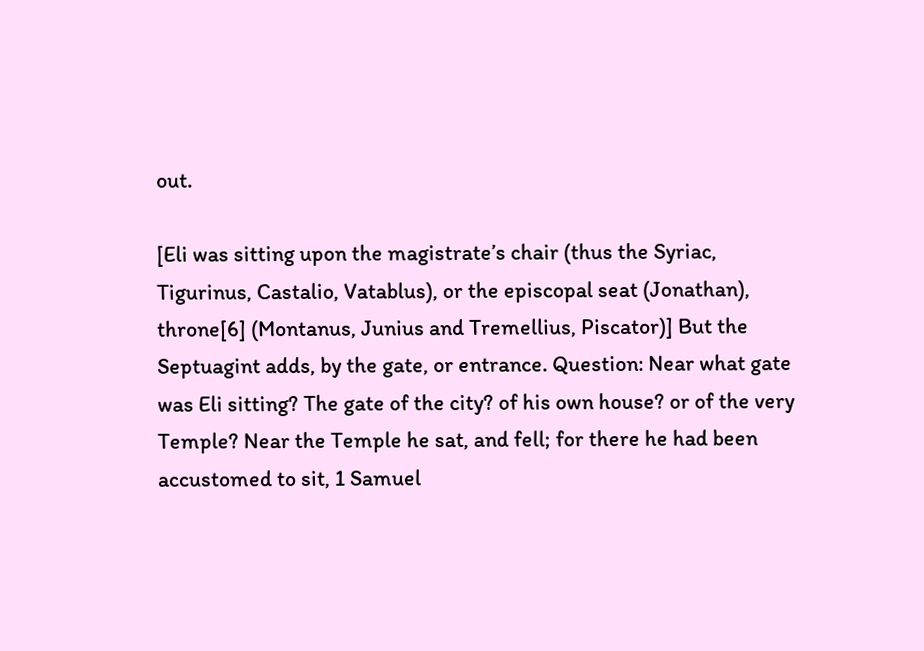out.

[Eli was sitting upon the magistrate’s chair (thus the Syriac, Tigurinus, Castalio, Vatablus), or the episcopal seat (Jonathan), throne[6] (Montanus, Junius and Tremellius, Piscator)] But the Septuagint adds, by the gate, or entrance. Question: Near what gate was Eli sitting? The gate of the city? of his own house? or of the very Temple? Near the Temple he sat, and fell; for there he had been accustomed to sit, 1 Samuel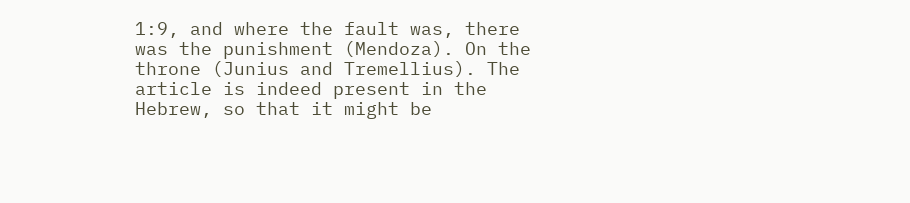1:9, and where the fault was, there was the punishment (Mendoza). On the throne (Junius and Tremellius). The article is indeed present in the Hebrew, so that it might be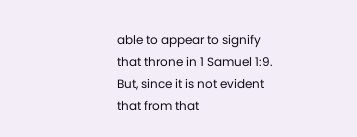able to appear to signify that throne in 1 Samuel 1:9. But, since it is not evident that from that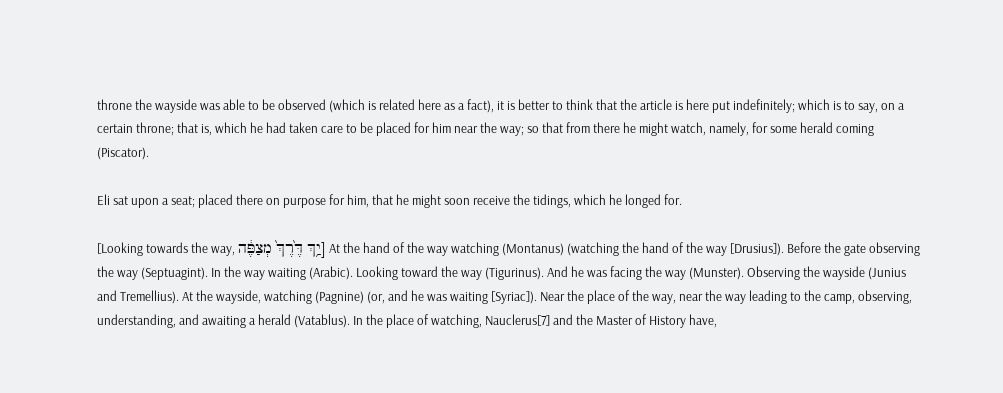throne the wayside was able to be observed (which is related here as a fact), it is better to think that the article is here put indefinitely; which is to say, on a certain throne; that is, which he had taken care to be placed for him near the way; so that from there he might watch, namely, for some herald coming (Piscator).

Eli sat upon a seat; placed there on purpose for him, that he might soon receive the tidings, which he longed for.

[Looking towards the way, יַ֥ךְ דֶּ֙רֶךְ֙ מְצַפֶּ֔ה] At the hand of the way watching (Montanus) (watching the hand of the way [Drusius]). Before the gate observing the way (Septuagint). In the way waiting (Arabic). Looking toward the way (Tigurinus). And he was facing the way (Munster). Observing the wayside (Junius and Tremellius). At the wayside, watching (Pagnine) (or, and he was waiting [Syriac]). Near the place of the way, near the way leading to the camp, observing, understanding, and awaiting a herald (Vatablus). In the place of watching, Nauclerus[7] and the Master of History have,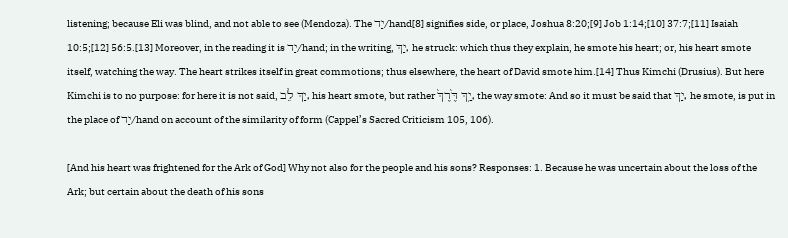listening; because Eli was blind, and not able to see (Mendoza). The יַד/hand[8] signifies side, or place, Joshua 8:20;[9] Job 1:14;[10] 37:7;[11] Isaiah 10:5;[12] 56:5.[13] Moreover, in the reading it is יַד/hand; in the writing, יַךְ, he struck: which thus they explain, he smote his heart; or, his heart smote itself, watching the way. The heart strikes itself in great commotions; thus elsewhere, the heart of David smote him.[14] Thus Kimchi (Drusius). But here Kimchi is to no purpose: for here it is not said, יַךְ לֵב, his heart smote, but rather יַ֥ךְ דֶּ֙רֶךְ֙, the way smote: And so it must be said that יַךְ, he smote, is put in the place of יַד/hand on account of the similarity of form (Cappel’s Sacred Criticism 105, 106).

[And his heart was frightened for the Ark of God] Why not also for the people and his sons? Responses: 1. Because he was uncertain about the loss of the Ark; but certain about the death of his sons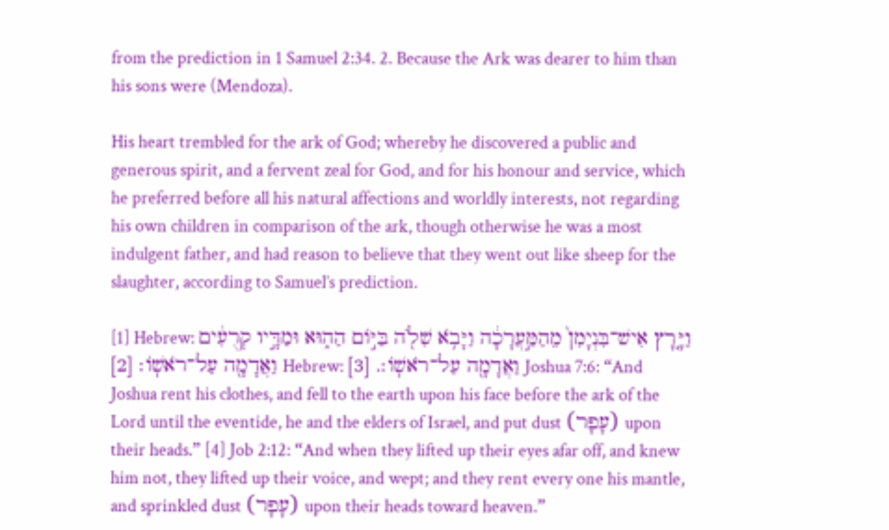from the prediction in 1 Samuel 2:34. 2. Because the Ark was dearer to him than his sons were (Mendoza).

His heart trembled for the ark of God; whereby he discovered a public and generous spirit, and a fervent zeal for God, and for his honour and service, which he preferred before all his natural affections and worldly interests, not regarding his own children in comparison of the ark, though otherwise he was a most indulgent father, and had reason to believe that they went out like sheep for the slaughter, according to Samuel’s prediction.

[1] Hebrew: וַיָּ֤רָץ אִישׁ־בִּנְיָמִן֙ מֵהַמַּ֣עֲרָכָ֔ה וַיָּבֹ֥א שִׁלֹ֖ה בַּיּ֣וֹם הַה֑וּא וּמַדָּ֣יו קְרֻעִ֔ים וַאֲדָמָ֖ה עַל־רֹאשֽׁוֹ׃ [2] Hebrew: וַאֲדָמָ֖ה עַל־רֹאשֽׁוֹ׃. [3] Joshua 7:6: “And Joshua rent his clothes, and fell to the earth upon his face before the ark of the Lord until the eventide, he and the elders of Israel, and put dust (עָפָר) upon their heads.” [4] Job 2:12: “And when they lifted up their eyes afar off, and knew him not, they lifted up their voice, and wept; and they rent every one his mantle, and sprinkled dust (עָפָר) upon their heads toward heaven.”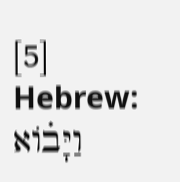[5] Hebrew: וַיָּב֗וֹא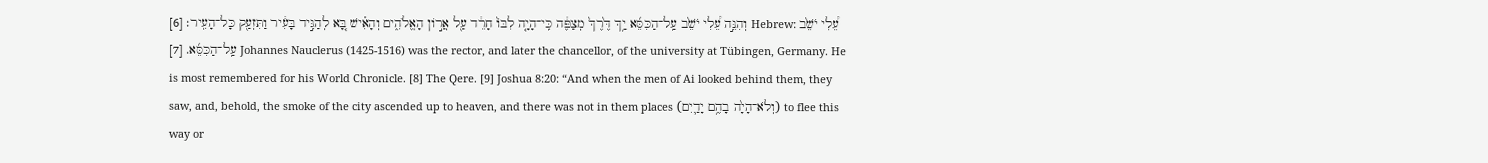וְהִנֵּ֣ה עֵ֠לִי יֹשֵׁ֙ב עַֽל־הַכִּסֵּ֜א יַ֥ךְ דֶּ֙רֶךְ֙ מְצַפֶּ֔ה כִּֽי־הָיָ֤ה לִבּוֹ֙ חָרֵ֔ד עַ֖ל אֲר֣וֹן הָאֱלֹהִ֑ים וְהָאִ֗ישׁ בָּ֚א לְהַגִּ֣יד בָּעִ֔יר וַתִּזְעַ֖ק כָּל־הָעִֽיר׃ [6] Hebrew: עֵ֠לִי יֹשֵׁ֙ב עַֽל־הַכִּסֵּ֜א. [7] Johannes Nauclerus (1425-1516) was the rector, and later the chancellor, of the university at Tübingen, Germany. He is most remembered for his World Chronicle. [8] The Qere. [9] Joshua 8:20: “And when the men of Ai looked behind them, they saw, and, behold, the smoke of the city ascended up to heaven, and there was not in them places (וְלֹא־הָיָ֙ה בָהֶ֥ם יָדַ֛יִם) to flee this way or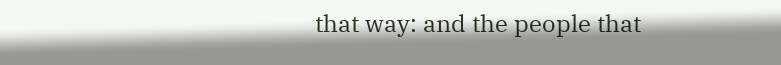that way: and the people that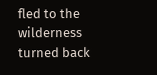fled to the wilderness turned back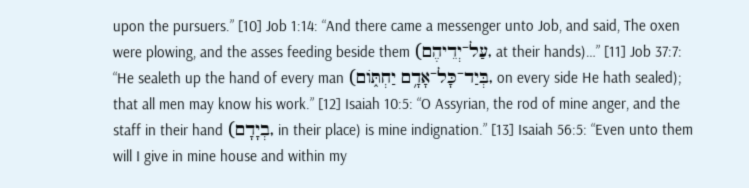upon the pursuers.” [10] Job 1:14: “And there came a messenger unto Job, and said, The oxen were plowing, and the asses feeding beside them (עַל־יְדֵיהֶם, at their hands)…” [11] Job 37:7: “He sealeth up the hand of every man (בְּיַד־כָּל־אָדָ֥ם יַחְתּ֑וֹם, on every side He hath sealed); that all men may know his work.” [12] Isaiah 10:5: “O Assyrian, the rod of mine anger, and the staff in their hand (בְיָדָם, in their place) is mine indignation.” [13] Isaiah 56:5: “Even unto them will I give in mine house and within my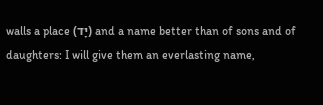walls a place (יָד) and a name better than of sons and of daughters: I will give them an everlasting name,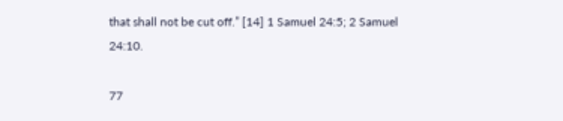that shall not be cut off.” [14] 1 Samuel 24:5; 2 Samuel 24:10.

77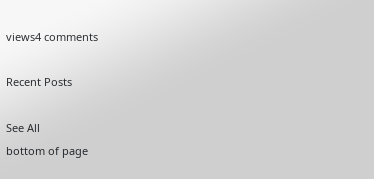views4 comments

Recent Posts

See All
bottom of page